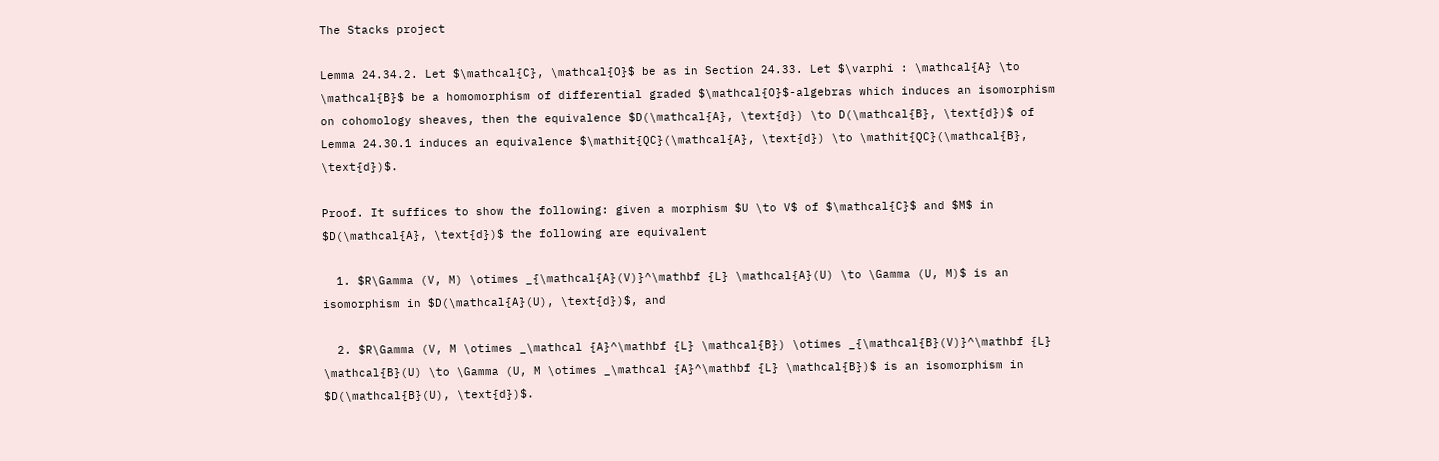The Stacks project

Lemma 24.34.2. Let $\mathcal{C}, \mathcal{O}$ be as in Section 24.33. Let $\varphi : \mathcal{A} \to \mathcal{B}$ be a homomorphism of differential graded $\mathcal{O}$-algebras which induces an isomorphism on cohomology sheaves, then the equivalence $D(\mathcal{A}, \text{d}) \to D(\mathcal{B}, \text{d})$ of Lemma 24.30.1 induces an equivalence $\mathit{QC}(\mathcal{A}, \text{d}) \to \mathit{QC}(\mathcal{B}, \text{d})$.

Proof. It suffices to show the following: given a morphism $U \to V$ of $\mathcal{C}$ and $M$ in $D(\mathcal{A}, \text{d})$ the following are equivalent

  1. $R\Gamma (V, M) \otimes _{\mathcal{A}(V)}^\mathbf {L} \mathcal{A}(U) \to \Gamma (U, M)$ is an isomorphism in $D(\mathcal{A}(U), \text{d})$, and

  2. $R\Gamma (V, M \otimes _\mathcal {A}^\mathbf {L} \mathcal{B}) \otimes _{\mathcal{B}(V)}^\mathbf {L} \mathcal{B}(U) \to \Gamma (U, M \otimes _\mathcal {A}^\mathbf {L} \mathcal{B})$ is an isomorphism in $D(\mathcal{B}(U), \text{d})$.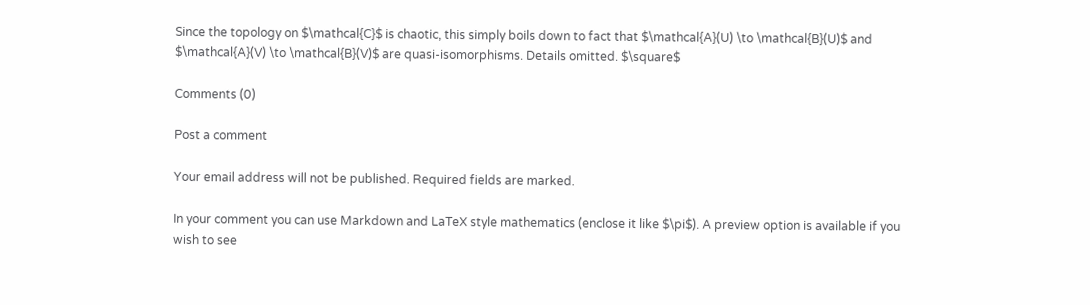Since the topology on $\mathcal{C}$ is chaotic, this simply boils down to fact that $\mathcal{A}(U) \to \mathcal{B}(U)$ and $\mathcal{A}(V) \to \mathcal{B}(V)$ are quasi-isomorphisms. Details omitted. $\square$

Comments (0)

Post a comment

Your email address will not be published. Required fields are marked.

In your comment you can use Markdown and LaTeX style mathematics (enclose it like $\pi$). A preview option is available if you wish to see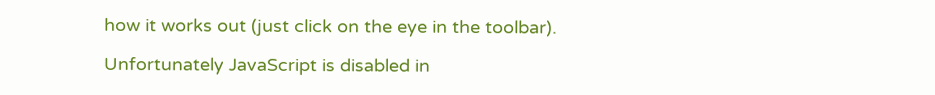how it works out (just click on the eye in the toolbar).

Unfortunately JavaScript is disabled in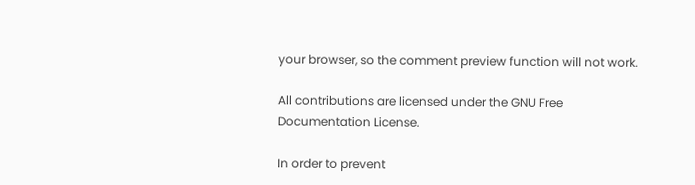your browser, so the comment preview function will not work.

All contributions are licensed under the GNU Free Documentation License.

In order to prevent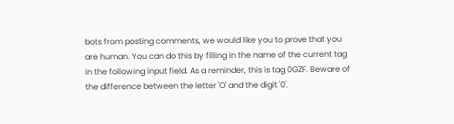bots from posting comments, we would like you to prove that you are human. You can do this by filling in the name of the current tag in the following input field. As a reminder, this is tag 0GZF. Beware of the difference between the letter 'O' and the digit '0'.